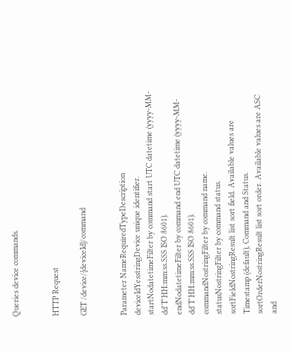Queries device commands.


HTTP Request

GET /device/{deviceId}/command


Parameter NameRequiredTypeDescription
deviceIdYesstringDevice unique identifier.
startNodatetimeFilter by command start UTC datetime (yyyy-MM-dd'T'HH:mm:ss.SSS ISO 8601).
endNodatetimeFilter by command end UTC datetime (yyyy-MM-dd'T'HH:mm:ss.SSS ISO 8601).
commandNostringFilter by command name.
statusNostringFilter by command status.
sortFieldNostringResult list sort field. Available values are Timestamp (default), Command and Status.
sortOrderNostringResult list sort order. Available values are ASC and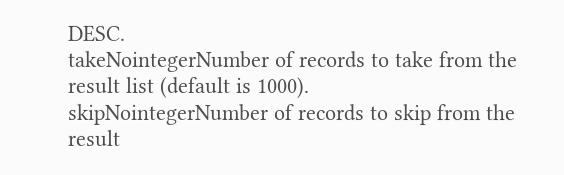DESC.
takeNointegerNumber of records to take from the result list (default is 1000).
skipNointegerNumber of records to skip from the result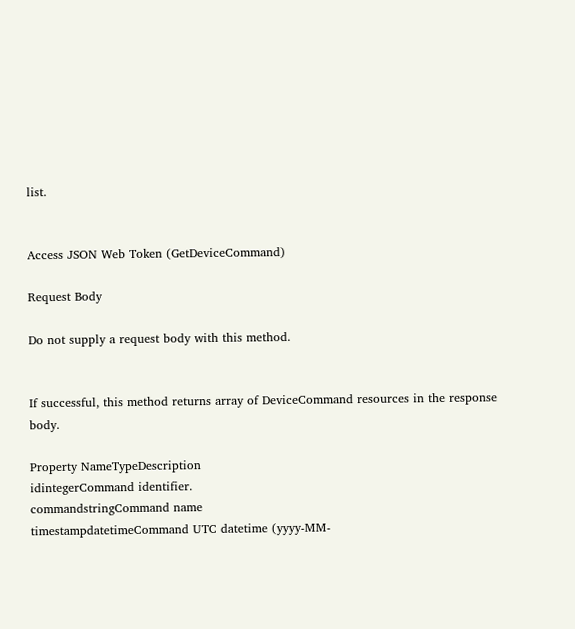list.


Access JSON Web Token (GetDeviceCommand)

Request Body

Do not supply a request body with this method.


If successful, this method returns array of DeviceCommand resources in the response body.

Property NameTypeDescription
idintegerCommand identifier.
commandstringCommand name
timestampdatetimeCommand UTC datetime (yyyy-MM-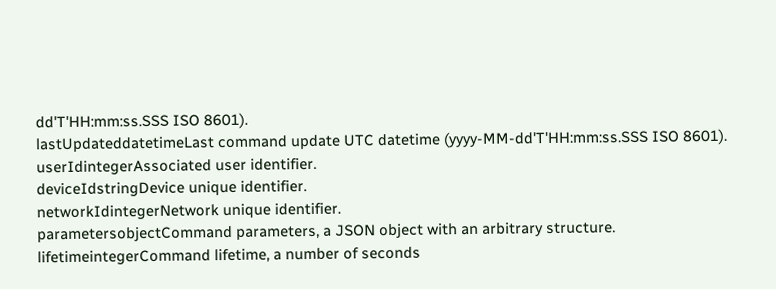dd'T'HH:mm:ss.SSS ISO 8601).
lastUpdateddatetimeLast command update UTC datetime (yyyy-MM-dd'T'HH:mm:ss.SSS ISO 8601).
userIdintegerAssociated user identifier.
deviceIdstringDevice unique identifier.
networkIdintegerNetwork unique identifier.
parametersobjectCommand parameters, a JSON object with an arbitrary structure.
lifetimeintegerCommand lifetime, a number of seconds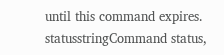until this command expires.
statusstringCommand status,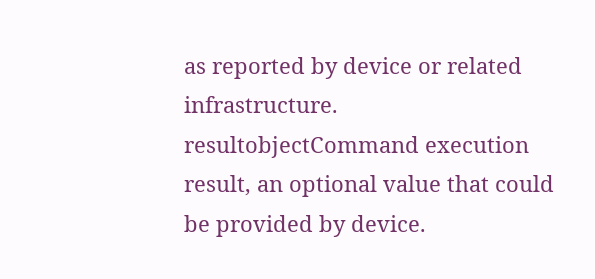as reported by device or related infrastructure.
resultobjectCommand execution result, an optional value that could be provided by device.